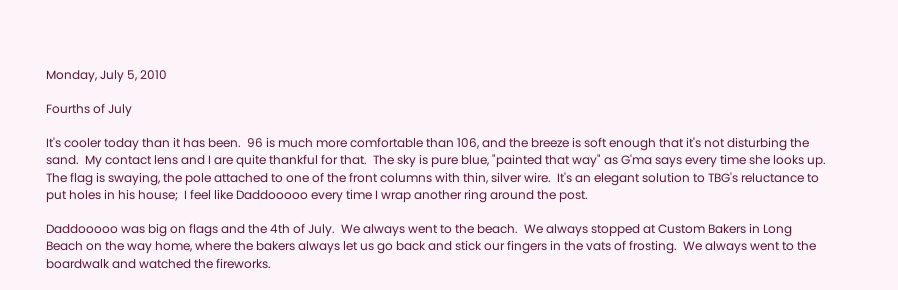Monday, July 5, 2010

Fourths of July

It's cooler today than it has been.  96 is much more comfortable than 106, and the breeze is soft enough that it's not disturbing the sand.  My contact lens and I are quite thankful for that.  The sky is pure blue, "painted that way" as G'ma says every time she looks up.  The flag is swaying, the pole attached to one of the front columns with thin, silver wire.  It's an elegant solution to TBG's reluctance to put holes in his house;  I feel like Daddooooo every time I wrap another ring around the post.

Daddooooo was big on flags and the 4th of July.  We always went to the beach.  We always stopped at Custom Bakers in Long Beach on the way home, where the bakers always let us go back and stick our fingers in the vats of frosting.  We always went to the boardwalk and watched the fireworks.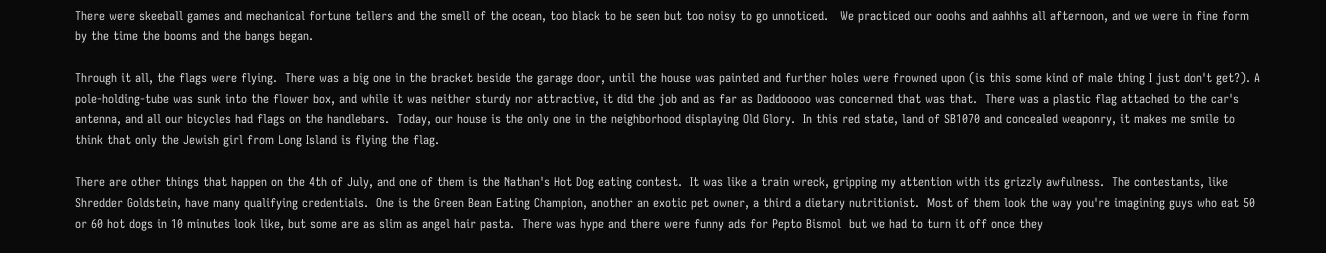There were skeeball games and mechanical fortune tellers and the smell of the ocean, too black to be seen but too noisy to go unnoticed.   We practiced our ooohs and aahhhs all afternoon, and we were in fine form by the time the booms and the bangs began.

Through it all, the flags were flying.  There was a big one in the bracket beside the garage door, until the house was painted and further holes were frowned upon (is this some kind of male thing I just don't get?). A pole-holding-tube was sunk into the flower box, and while it was neither sturdy nor attractive, it did the job and as far as Daddooooo was concerned that was that.  There was a plastic flag attached to the car's antenna, and all our bicycles had flags on the handlebars.  Today, our house is the only one in the neighborhood displaying Old Glory.  In this red state, land of SB1070 and concealed weaponry, it makes me smile to think that only the Jewish girl from Long Island is flying the flag.

There are other things that happen on the 4th of July, and one of them is the Nathan's Hot Dog eating contest.  It was like a train wreck, gripping my attention with its grizzly awfulness.  The contestants, like Shredder Goldstein, have many qualifying credentials.  One is the Green Bean Eating Champion, another an exotic pet owner, a third a dietary nutritionist.  Most of them look the way you're imagining guys who eat 50 or 60 hot dogs in 10 minutes look like, but some are as slim as angel hair pasta.  There was hype and there were funny ads for Pepto Bismol  but we had to turn it off once they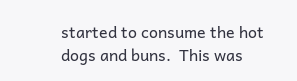started to consume the hot dogs and buns.  This was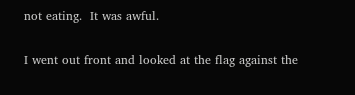not eating.  It was awful.

I went out front and looked at the flag against the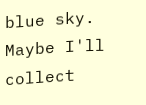blue sky.  Maybe I'll collect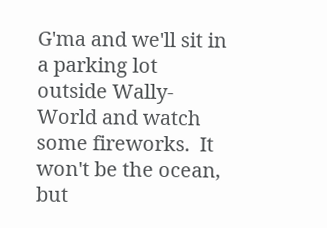G'ma and we'll sit in a parking lot outside Wally-World and watch some fireworks.  It won't be the ocean, but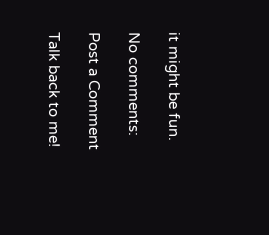it might be fun.

No comments:

Post a Comment

Talk back to me!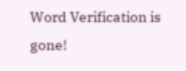Word Verification is gone!